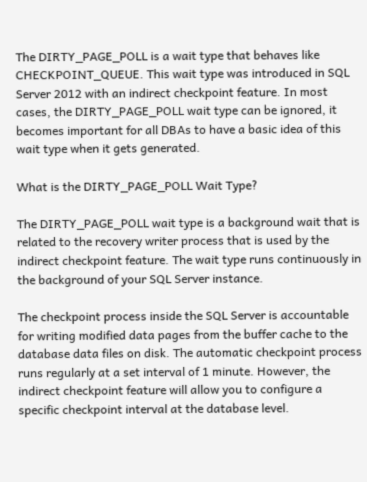The DIRTY_PAGE_POLL is a wait type that behaves like CHECKPOINT_QUEUE. This wait type was introduced in SQL Server 2012 with an indirect checkpoint feature. In most cases, the DIRTY_PAGE_POLL wait type can be ignored, it becomes important for all DBAs to have a basic idea of this wait type when it gets generated.

What is the DIRTY_PAGE_POLL Wait Type?

The DIRTY_PAGE_POLL wait type is a background wait that is related to the recovery writer process that is used by the indirect checkpoint feature. The wait type runs continuously in the background of your SQL Server instance.

The checkpoint process inside the SQL Server is accountable for writing modified data pages from the buffer cache to the database data files on disk. The automatic checkpoint process runs regularly at a set interval of 1 minute. However, the indirect checkpoint feature will allow you to configure a specific checkpoint interval at the database level.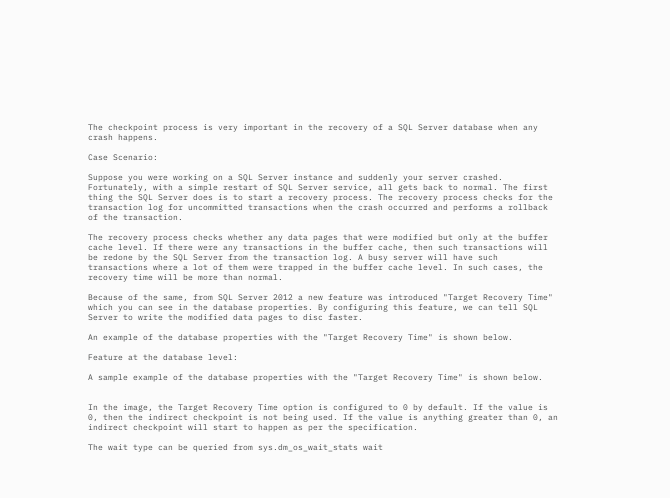The checkpoint process is very important in the recovery of a SQL Server database when any crash happens.

Case Scenario:

Suppose you were working on a SQL Server instance and suddenly your server crashed. Fortunately, with a simple restart of SQL Server service, all gets back to normal. The first thing the SQL Server does is to start a recovery process. The recovery process checks for the transaction log for uncommitted transactions when the crash occurred and performs a rollback of the transaction.

The recovery process checks whether any data pages that were modified but only at the buffer cache level. If there were any transactions in the buffer cache, then such transactions will be redone by the SQL Server from the transaction log. A busy server will have such transactions where a lot of them were trapped in the buffer cache level. In such cases, the recovery time will be more than normal.

Because of the same, from SQL Server 2012 a new feature was introduced "Target Recovery Time" which you can see in the database properties. By configuring this feature, we can tell SQL Server to write the modified data pages to disc faster.

An example of the database properties with the "Target Recovery Time" is shown below.

Feature at the database level:

A sample example of the database properties with the "Target Recovery Time" is shown below.


In the image, the Target Recovery Time option is configured to 0 by default. If the value is 0, then the indirect checkpoint is not being used. If the value is anything greater than 0, an indirect checkpoint will start to happen as per the specification.

The wait type can be queried from sys.dm_os_wait_stats wait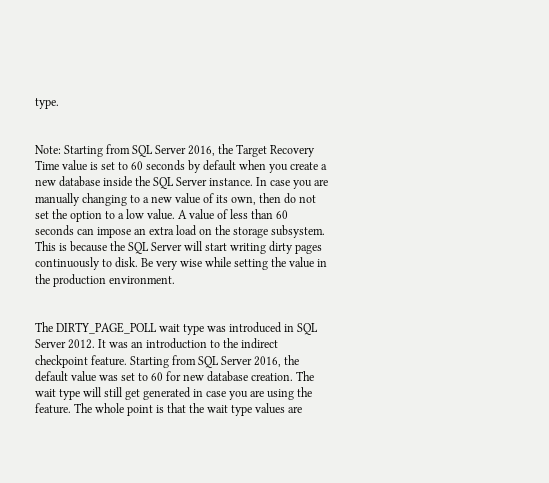type.


Note: Starting from SQL Server 2016, the Target Recovery Time value is set to 60 seconds by default when you create a new database inside the SQL Server instance. In case you are manually changing to a new value of its own, then do not set the option to a low value. A value of less than 60 seconds can impose an extra load on the storage subsystem. This is because the SQL Server will start writing dirty pages continuously to disk. Be very wise while setting the value in the production environment.


The DIRTY_PAGE_POLL wait type was introduced in SQL Server 2012. It was an introduction to the indirect checkpoint feature. Starting from SQL Server 2016, the default value was set to 60 for new database creation. The wait type will still get generated in case you are using the feature. The whole point is that the wait type values are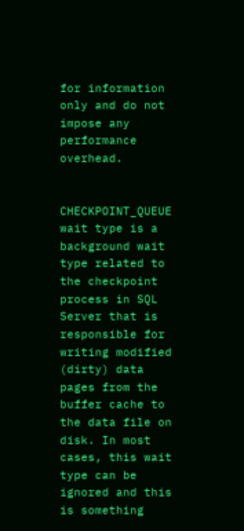for information only and do not impose any performance overhead.


CHECKPOINT_QUEUE wait type is a background wait type related to the checkpoint process in SQL Server that is responsible for writing modified (dirty) data pages from the buffer cache to the data file on disk. In most cases, this wait type can be ignored and this is something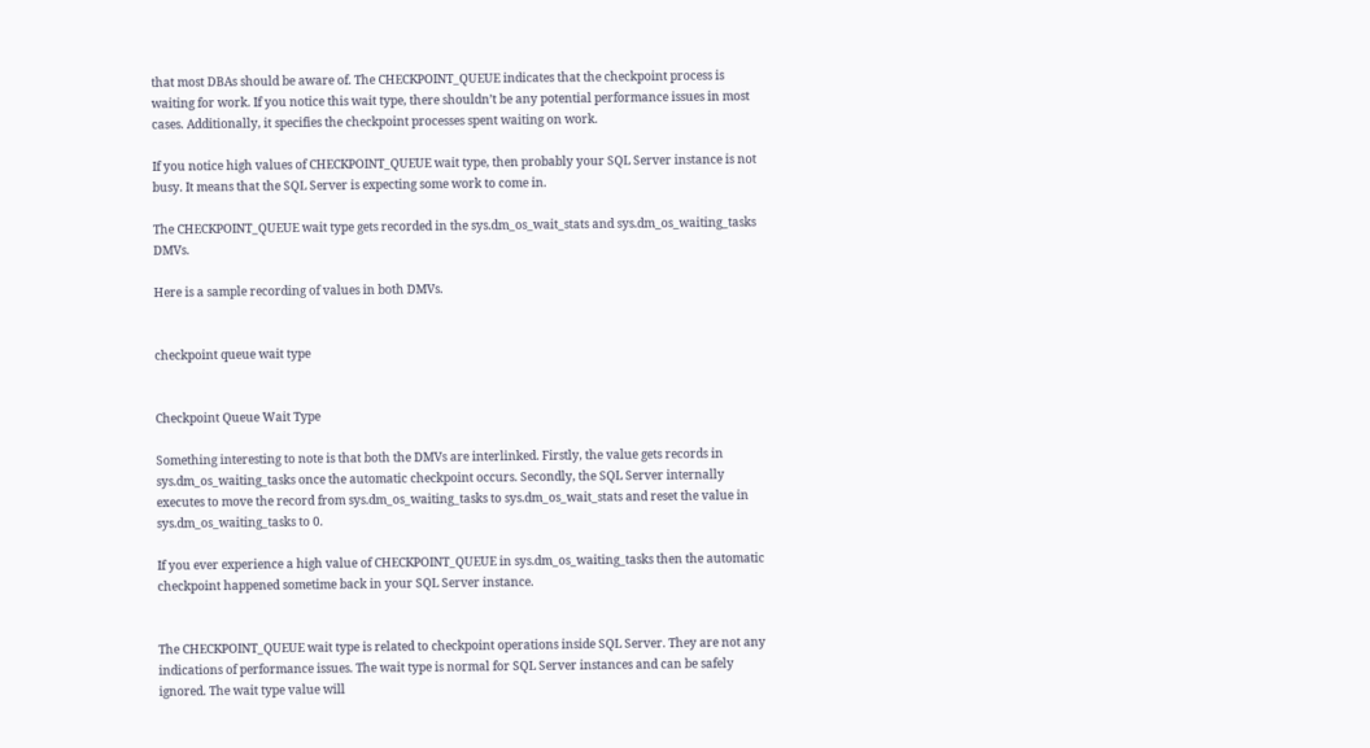that most DBAs should be aware of. The CHECKPOINT_QUEUE indicates that the checkpoint process is waiting for work. If you notice this wait type, there shouldn’t be any potential performance issues in most cases. Additionally, it specifies the checkpoint processes spent waiting on work.

If you notice high values of CHECKPOINT_QUEUE wait type, then probably your SQL Server instance is not busy. It means that the SQL Server is expecting some work to come in.

The CHECKPOINT_QUEUE wait type gets recorded in the sys.dm_os_wait_stats and sys.dm_os_waiting_tasks DMVs.

Here is a sample recording of values in both DMVs.


checkpoint queue wait type


Checkpoint Queue Wait Type

Something interesting to note is that both the DMVs are interlinked. Firstly, the value gets records in sys.dm_os_waiting_tasks once the automatic checkpoint occurs. Secondly, the SQL Server internally executes to move the record from sys.dm_os_waiting_tasks to sys.dm_os_wait_stats and reset the value in sys.dm_os_waiting_tasks to 0.

If you ever experience a high value of CHECKPOINT_QUEUE in sys.dm_os_waiting_tasks then the automatic checkpoint happened sometime back in your SQL Server instance.


The CHECKPOINT_QUEUE wait type is related to checkpoint operations inside SQL Server. They are not any indications of performance issues. The wait type is normal for SQL Server instances and can be safely ignored. The wait type value will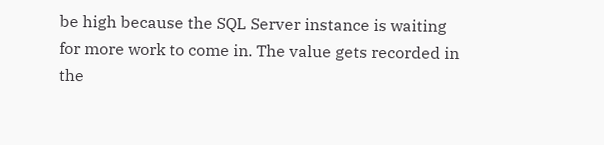be high because the SQL Server instance is waiting for more work to come in. The value gets recorded in the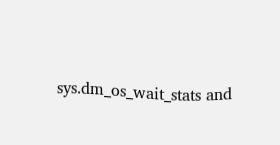sys.dm_os_wait_stats and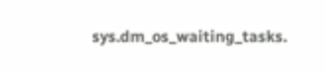sys.dm_os_waiting_tasks.